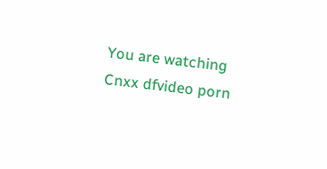You are watching Cnxx dfvideo porn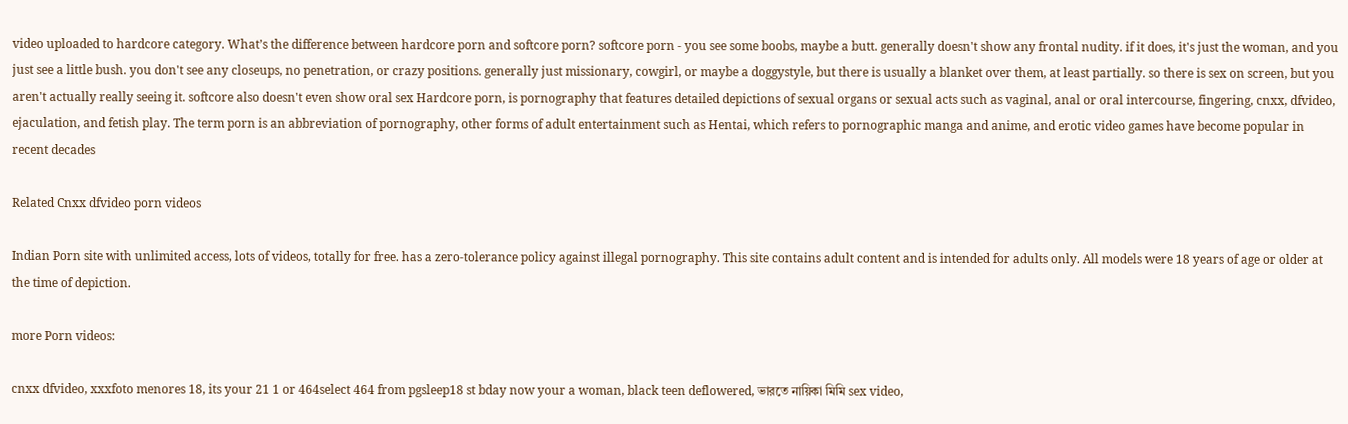video uploaded to hardcore category. What’s the difference between hardcore porn and softcore porn? softcore porn - you see some boobs, maybe a butt. generally doesn't show any frontal nudity. if it does, it's just the woman, and you just see a little bush. you don't see any closeups, no penetration, or crazy positions. generally just missionary, cowgirl, or maybe a doggystyle, but there is usually a blanket over them, at least partially. so there is sex on screen, but you aren't actually really seeing it. softcore also doesn't even show oral sex Hardcore porn, is pornography that features detailed depictions of sexual organs or sexual acts such as vaginal, anal or oral intercourse, fingering, cnxx, dfvideo, ejaculation, and fetish play. The term porn is an abbreviation of pornography, other forms of adult entertainment such as Hentai, which refers to pornographic manga and anime, and erotic video games have become popular in recent decades

Related Cnxx dfvideo porn videos

Indian Porn site with unlimited access, lots of videos, totally for free. has a zero-tolerance policy against illegal pornography. This site contains adult content and is intended for adults only. All models were 18 years of age or older at the time of depiction.

more Porn videos:

cnxx dfvideo, xxxfoto menores 18, its your 21 1 or 464select 464 from pgsleep18 st bday now your a woman, black teen deflowered, ভারতে নায়িকা মিমি sex video,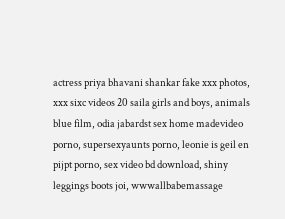actress priya bhavani shankar fake xxx photos, xxx sixc videos 20 saila girls and boys, animals blue film, odia jabardst sex home madevideo porno, supersexyaunts porno, leonie is geil en pijpt porno, sex video bd download, shiny leggings boots joi, wwwallbabemassage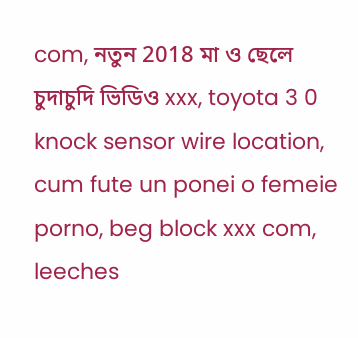com, নতুন 2018 মা ও ছেলে চুদাচুদি ভিডিও xxx, toyota 3 0 knock sensor wire location, cum fute un ponei o femeie porno, beg block xxx com, leeches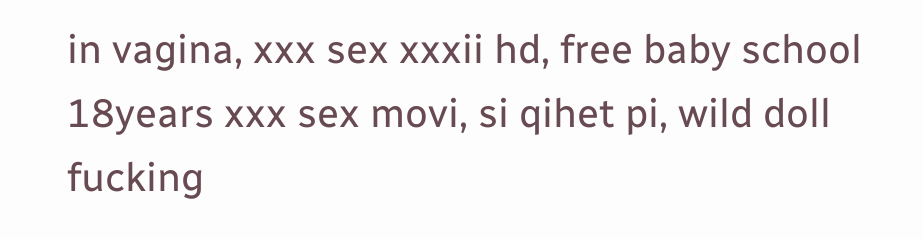in vagina, xxx sex xxxii hd, free baby school 18years xxx sex movi, si qihet pi, wild doll fucking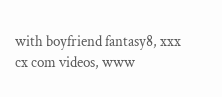with boyfriend fantasy8, xxx cx com videos, www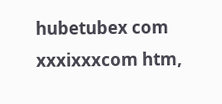hubetubex com xxxixxxcom htm,